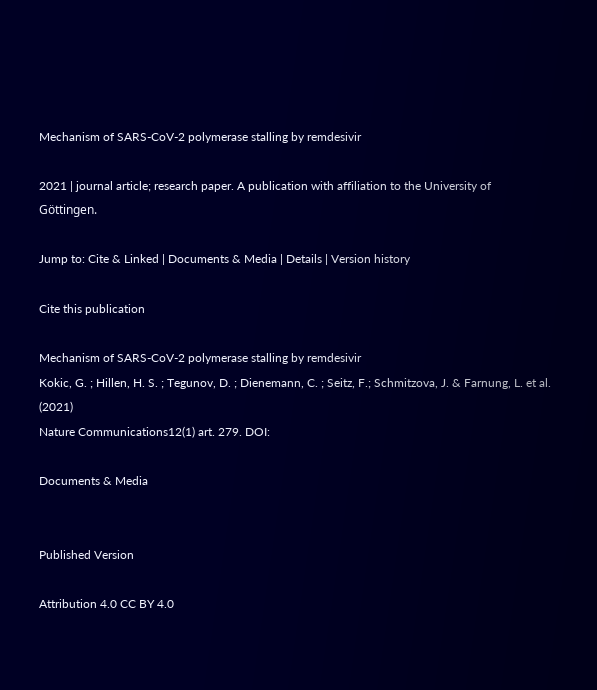Mechanism of SARS-CoV-2 polymerase stalling by remdesivir

2021 | journal article; research paper. A publication with affiliation to the University of Göttingen.

Jump to: Cite & Linked | Documents & Media | Details | Version history

Cite this publication

Mechanism of SARS-CoV-2 polymerase stalling by remdesivir
Kokic, G. ; Hillen, H. S. ; Tegunov, D. ; Dienemann, C. ; Seitz, F.; Schmitzova, J. & Farnung, L. et al. (2021)
Nature Communications12(1) art. 279. DOI:

Documents & Media


Published Version

Attribution 4.0 CC BY 4.0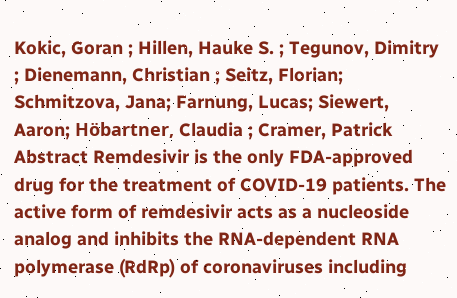Kokic, Goran ; Hillen, Hauke S. ; Tegunov, Dimitry ; Dienemann, Christian ; Seitz, Florian; Schmitzova, Jana; Farnung, Lucas; Siewert, Aaron; Höbartner, Claudia ; Cramer, Patrick
Abstract Remdesivir is the only FDA-approved drug for the treatment of COVID-19 patients. The active form of remdesivir acts as a nucleoside analog and inhibits the RNA-dependent RNA polymerase (RdRp) of coronaviruses including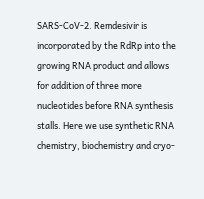SARS-CoV-2. Remdesivir is incorporated by the RdRp into the growing RNA product and allows for addition of three more nucleotides before RNA synthesis stalls. Here we use synthetic RNA chemistry, biochemistry and cryo-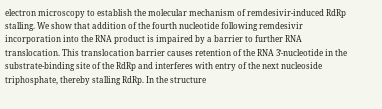electron microscopy to establish the molecular mechanism of remdesivir-induced RdRp stalling. We show that addition of the fourth nucleotide following remdesivir incorporation into the RNA product is impaired by a barrier to further RNA translocation. This translocation barrier causes retention of the RNA 3ʹ-nucleotide in the substrate-binding site of the RdRp and interferes with entry of the next nucleoside triphosphate, thereby stalling RdRp. In the structure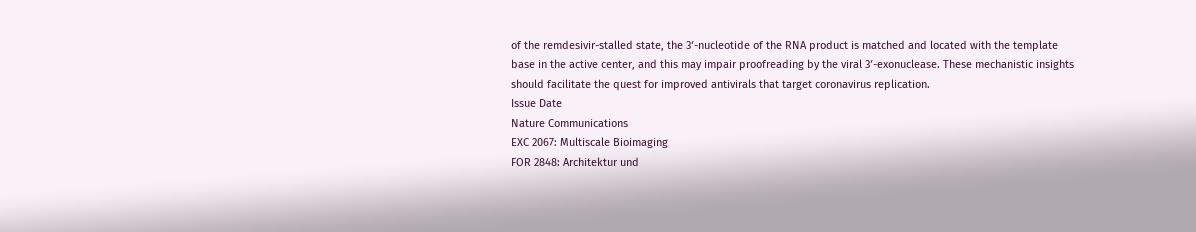of the remdesivir-stalled state, the 3ʹ-nucleotide of the RNA product is matched and located with the template base in the active center, and this may impair proofreading by the viral 3ʹ-exonuclease. These mechanistic insights should facilitate the quest for improved antivirals that target coronavirus replication.
Issue Date
Nature Communications
EXC 2067: Multiscale Bioimaging
FOR 2848: Architektur und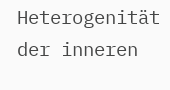Heterogenität der inneren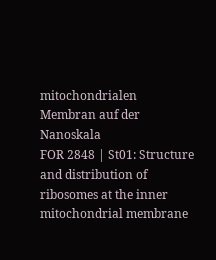mitochondrialen Membran auf der Nanoskala
FOR 2848 | St01: Structure and distribution of ribosomes at the inner mitochondrial membrane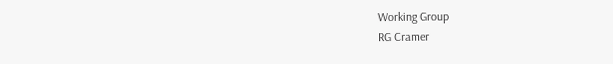Working Group
RG Cramer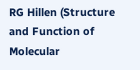RG Hillen (Structure and Function of Molecular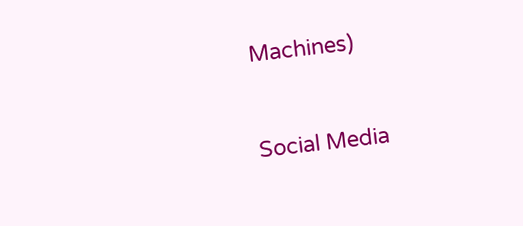Machines)



Social Media